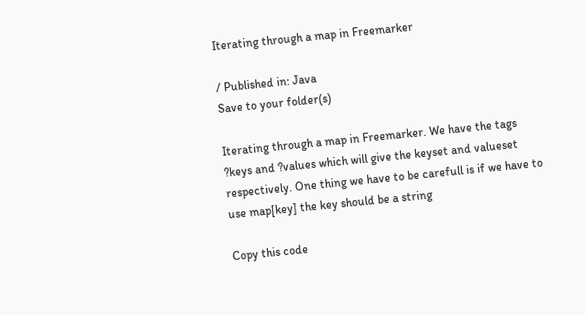Iterating through a map in Freemarker

/ Published in: Java
Save to your folder(s)

Iterating through a map in Freemarker. We have the tags ?keys and ?values which will give the keyset and valueset respectively. One thing we have to be carefull is if we have to use map[key] the key should be a string

Copy this code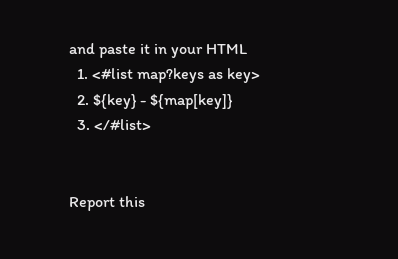and paste it in your HTML
  1. <#list map?keys as key>
  2. ${key} - ${map[key]}
  3. </#list>


Report this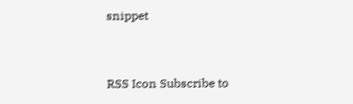snippet


RSS Icon Subscribe to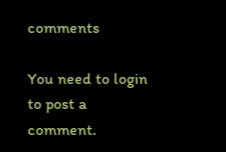comments

You need to login to post a comment.